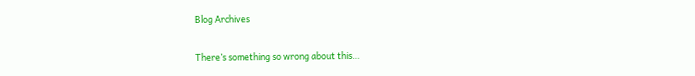Blog Archives

There’s something so wrong about this…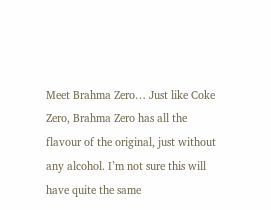Meet Brahma Zero… Just like Coke Zero, Brahma Zero has all the flavour of the original, just without any alcohol. I’m not sure this will have quite the same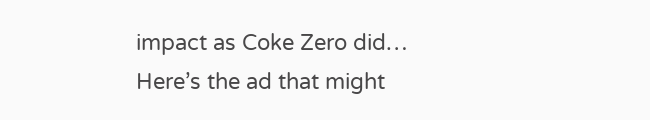impact as Coke Zero did… Here’s the ad that might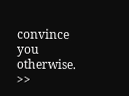convince you otherwise. >>